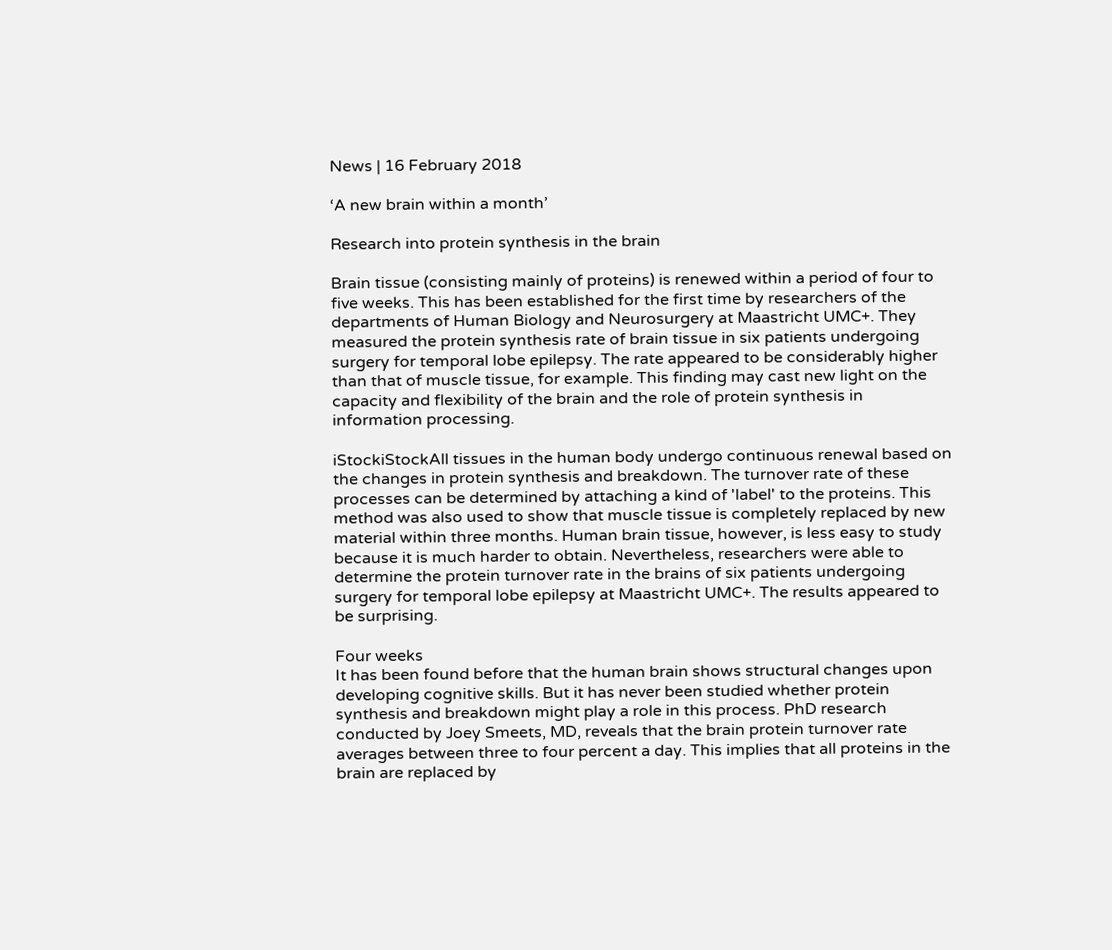News | 16 February 2018

‘A new brain within a month’

Research into protein synthesis in the brain

Brain tissue (consisting mainly of proteins) is renewed within a period of four to five weeks. This has been established for the first time by researchers of the departments of Human Biology and Neurosurgery at Maastricht UMC+. They measured the protein synthesis rate of brain tissue in six patients undergoing surgery for temporal lobe epilepsy. The rate appeared to be considerably higher than that of muscle tissue, for example. This finding may cast new light on the capacity and flexibility of the brain and the role of protein synthesis in information processing.

iStockiStockAll tissues in the human body undergo continuous renewal based on the changes in protein synthesis and breakdown. The turnover rate of these processes can be determined by attaching a kind of 'label' to the proteins. This method was also used to show that muscle tissue is completely replaced by new material within three months. Human brain tissue, however, is less easy to study because it is much harder to obtain. Nevertheless, researchers were able to determine the protein turnover rate in the brains of six patients undergoing surgery for temporal lobe epilepsy at Maastricht UMC+. The results appeared to be surprising.

Four weeks
It has been found before that the human brain shows structural changes upon developing cognitive skills. But it has never been studied whether protein synthesis and breakdown might play a role in this process. PhD research conducted by Joey Smeets, MD, reveals that the brain protein turnover rate averages between three to four percent a day. This implies that all proteins in the brain are replaced by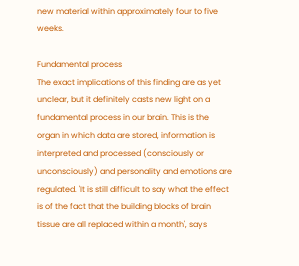new material within approximately four to five weeks.

Fundamental process
The exact implications of this finding are as yet unclear, but it definitely casts new light on a fundamental process in our brain. This is the organ in which data are stored, information is interpreted and processed (consciously or unconsciously) and personality and emotions are regulated. 'It is still difficult to say what the effect is of the fact that the building blocks of brain tissue are all replaced within a month', says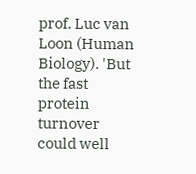prof. Luc van Loon (Human Biology). 'But the fast protein turnover could well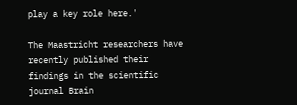play a key role here.'

The Maastricht researchers have recently published their findings in the scientific journal Brain